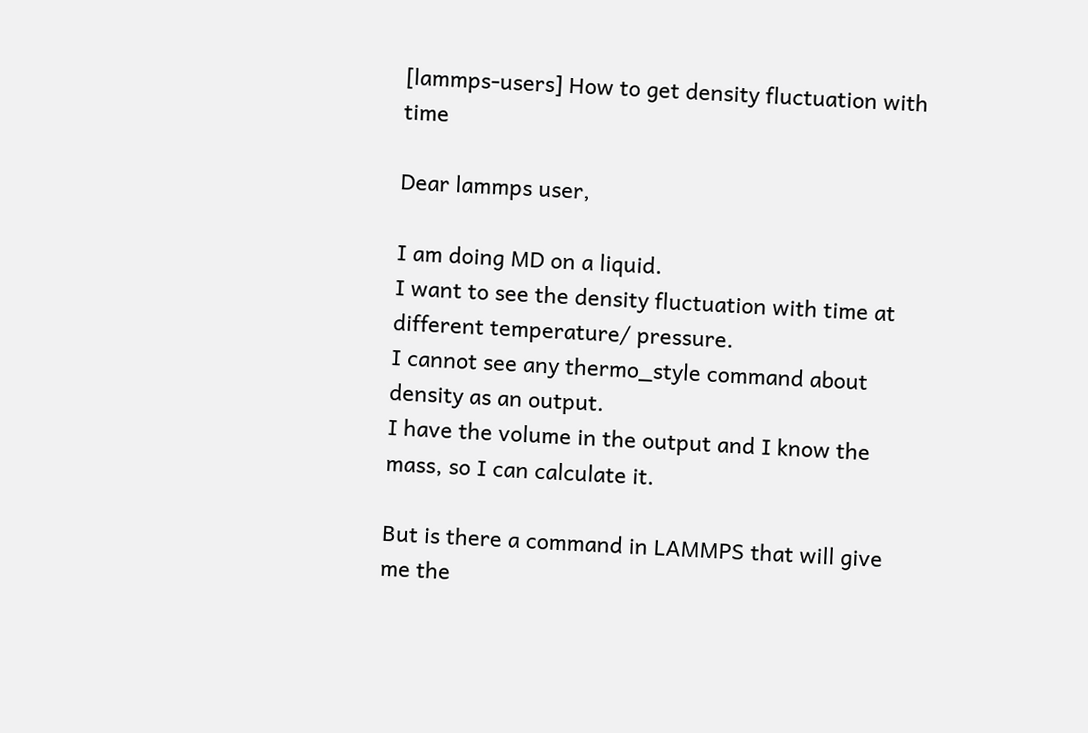[lammps-users] How to get density fluctuation with time

Dear lammps user,

I am doing MD on a liquid.
I want to see the density fluctuation with time at different temperature/ pressure.
I cannot see any thermo_style command about density as an output.
I have the volume in the output and I know the mass, so I can calculate it.

But is there a command in LAMMPS that will give me the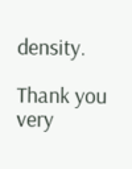density.

Thank you very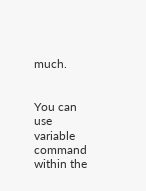much.


You can use variable command within the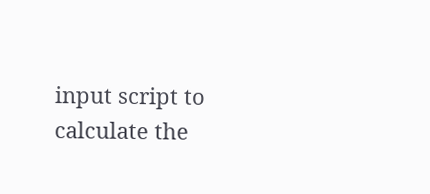input script to calculate the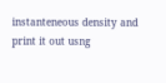instanteneous density and print it out usng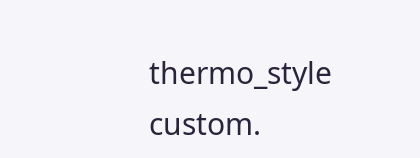thermo_style custom.